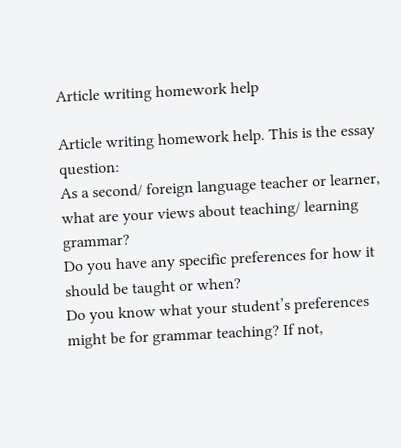Article writing homework help

Article writing homework help. This is the essay question:
As a second/ foreign language teacher or learner, what are your views about teaching/ learning grammar?
Do you have any specific preferences for how it should be taught or when?
Do you know what your student’s preferences might be for grammar teaching? If not,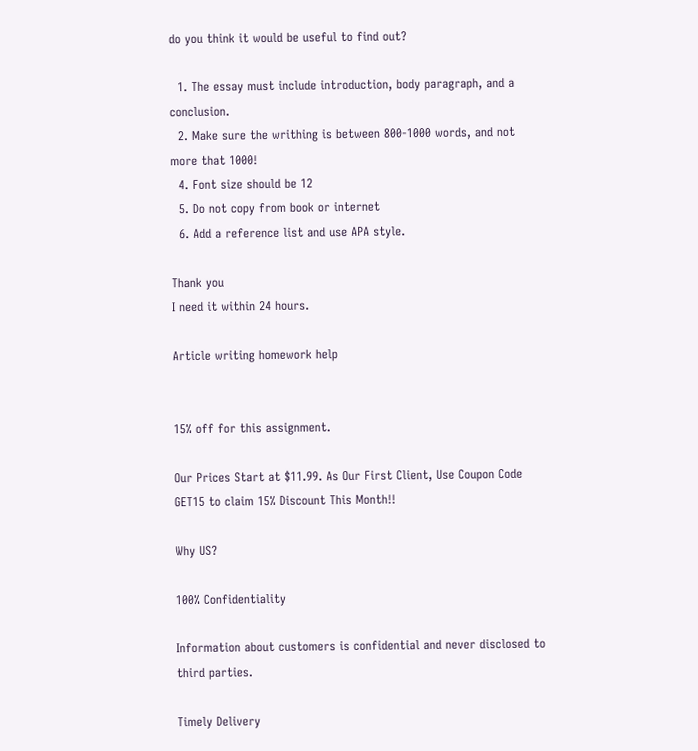do you think it would be useful to find out?

  1. The essay must include introduction, body paragraph, and a conclusion.
  2. Make sure the writhing is between 800-1000 words, and not more that 1000!
  4. Font size should be 12
  5. Do not copy from book or internet
  6. Add a reference list and use APA style.

Thank you
I need it within 24 hours.

Article writing homework help


15% off for this assignment.

Our Prices Start at $11.99. As Our First Client, Use Coupon Code GET15 to claim 15% Discount This Month!!

Why US?

100% Confidentiality

Information about customers is confidential and never disclosed to third parties.

Timely Delivery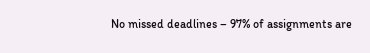No missed deadlines – 97% of assignments are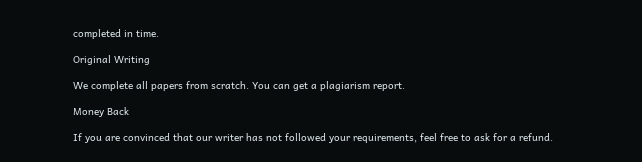completed in time.

Original Writing

We complete all papers from scratch. You can get a plagiarism report.

Money Back

If you are convinced that our writer has not followed your requirements, feel free to ask for a refund.